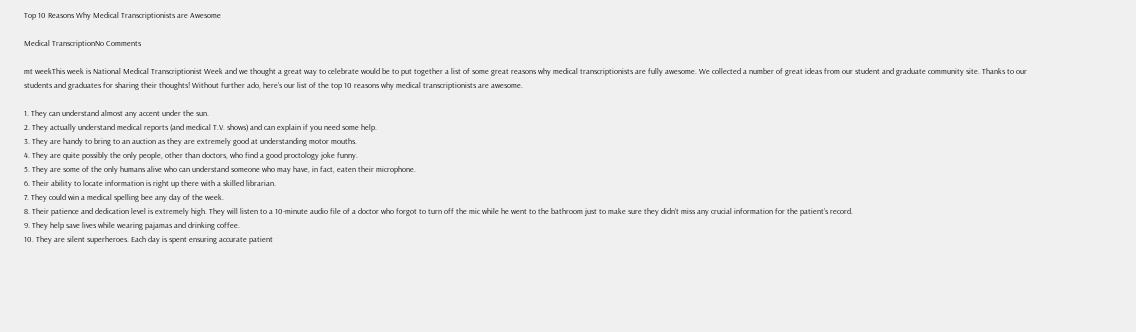Top 10 Reasons Why Medical Transcriptionists are Awesome

Medical TranscriptionNo Comments

mt weekThis week is National Medical Transcriptionist Week and we thought a great way to celebrate would be to put together a list of some great reasons why medical transcriptionists are fully awesome. We collected a number of great ideas from our student and graduate community site. Thanks to our students and graduates for sharing their thoughts! Without further ado, here’s our list of the top 10 reasons why medical transcriptionists are awesome.

1. They can understand almost any accent under the sun.
2. They actually understand medical reports (and medical T.V. shows) and can explain if you need some help.
3. They are handy to bring to an auction as they are extremely good at understanding motor mouths.
4. They are quite possibly the only people, other than doctors, who find a good proctology joke funny.
5. They are some of the only humans alive who can understand someone who may have, in fact, eaten their microphone.
6. Their ability to locate information is right up there with a skilled librarian.
7. They could win a medical spelling bee any day of the week.
8. Their patience and dedication level is extremely high. They will listen to a 10-minute audio file of a doctor who forgot to turn off the mic while he went to the bathroom just to make sure they didn’t miss any crucial information for the patient’s record.
9. They help save lives while wearing pajamas and drinking coffee.
10. They are silent superheroes. Each day is spent ensuring accurate patient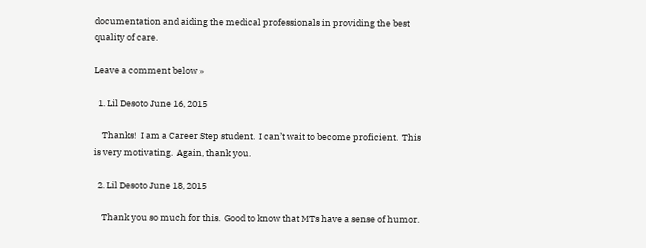documentation and aiding the medical professionals in providing the best quality of care.

Leave a comment below »

  1. Lil Desoto June 16, 2015

    Thanks!  I am a Career Step student.  I can’t wait to become proficient.  This is very motivating.  Again, thank you.

  2. Lil Desoto June 18, 2015

    Thank you so much for this.  Good to know that MTs have a sense of humor.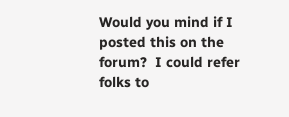Would you mind if I posted this on the forum?  I could refer folks to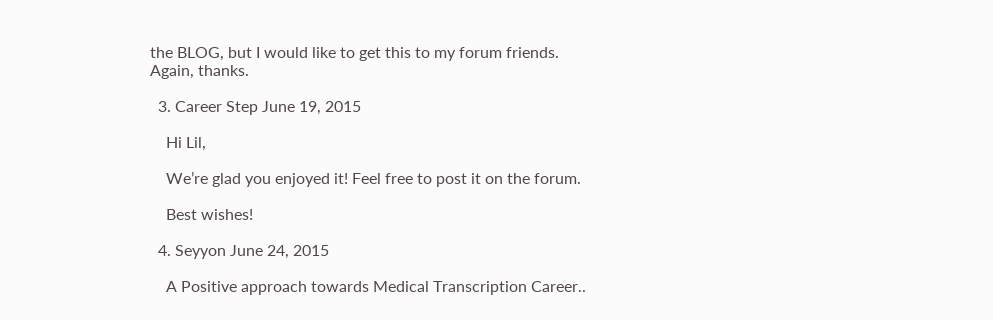the BLOG, but I would like to get this to my forum friends. Again, thanks.

  3. Career Step June 19, 2015

    Hi Lil,

    We’re glad you enjoyed it! Feel free to post it on the forum.

    Best wishes!

  4. Seyyon June 24, 2015

    A Positive approach towards Medical Transcription Career..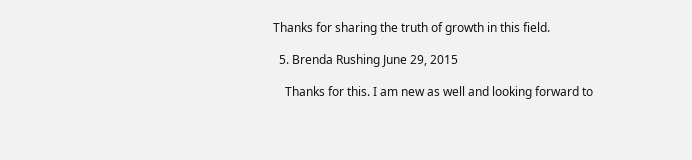Thanks for sharing the truth of growth in this field.

  5. Brenda Rushing June 29, 2015

    Thanks for this. I am new as well and looking forward to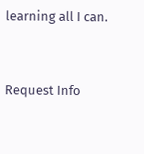learning all I can.



Request Info